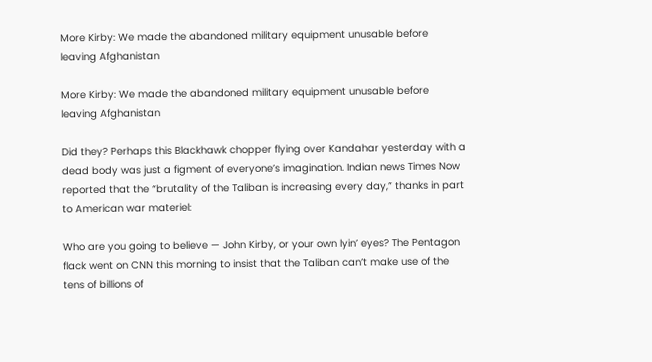More Kirby: We made the abandoned military equipment unusable before leaving Afghanistan

More Kirby: We made the abandoned military equipment unusable before leaving Afghanistan

Did they? Perhaps this Blackhawk chopper flying over Kandahar yesterday with a dead body was just a figment of everyone’s imagination. Indian news Times Now reported that the “brutality of the Taliban is increasing every day,” thanks in part to American war materiel:

Who are you going to believe — John Kirby, or your own lyin’ eyes? The Pentagon flack went on CNN this morning to insist that the Taliban can’t make use of the tens of billions of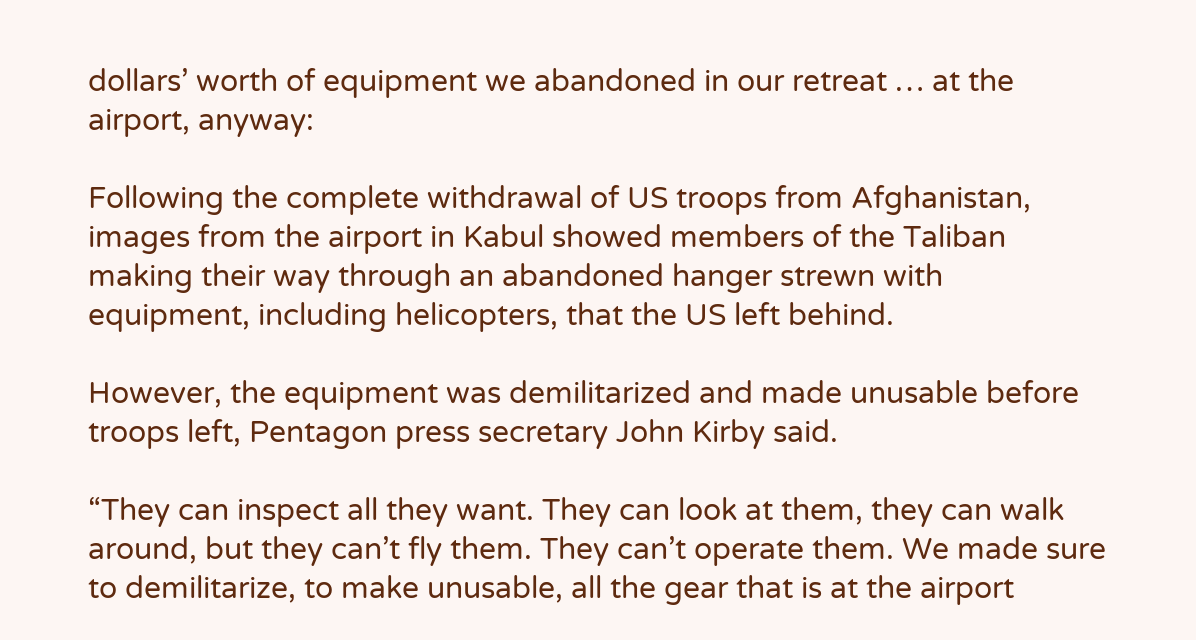dollars’ worth of equipment we abandoned in our retreat … at the airport, anyway:

Following the complete withdrawal of US troops from Afghanistan, images from the airport in Kabul showed members of the Taliban making their way through an abandoned hanger strewn with equipment, including helicopters, that the US left behind.

However, the equipment was demilitarized and made unusable before troops left, Pentagon press secretary John Kirby said.

“They can inspect all they want. They can look at them, they can walk around, but they can’t fly them. They can’t operate them. We made sure to demilitarize, to make unusable, all the gear that is at the airport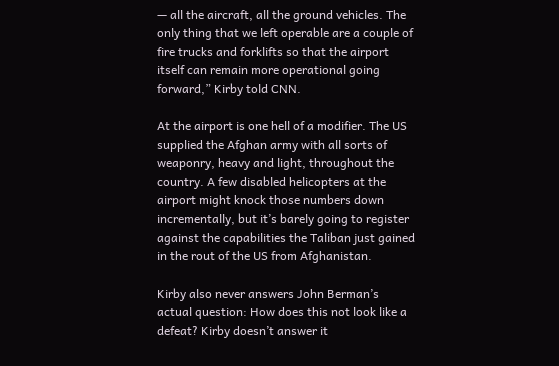— all the aircraft, all the ground vehicles. The only thing that we left operable are a couple of fire trucks and forklifts so that the airport itself can remain more operational going forward,” Kirby told CNN.

At the airport is one hell of a modifier. The US supplied the Afghan army with all sorts of weaponry, heavy and light, throughout the country. A few disabled helicopters at the airport might knock those numbers down incrementally, but it’s barely going to register against the capabilities the Taliban just gained in the rout of the US from Afghanistan.

Kirby also never answers John Berman’s actual question: How does this not look like a defeat? Kirby doesn’t answer it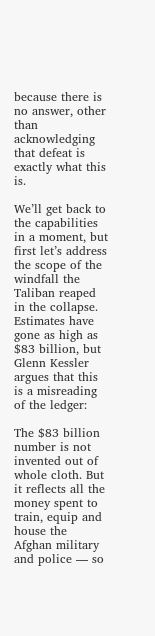because there is no answer, other than acknowledging that defeat is exactly what this is.

We’ll get back to the capabilities in a moment, but first let’s address the scope of the windfall the Taliban reaped in the collapse. Estimates have gone as high as $83 billion, but Glenn Kessler argues that this is a misreading of the ledger:

The $83 billion number is not invented out of whole cloth. But it reflects all the money spent to train, equip and house the Afghan military and police — so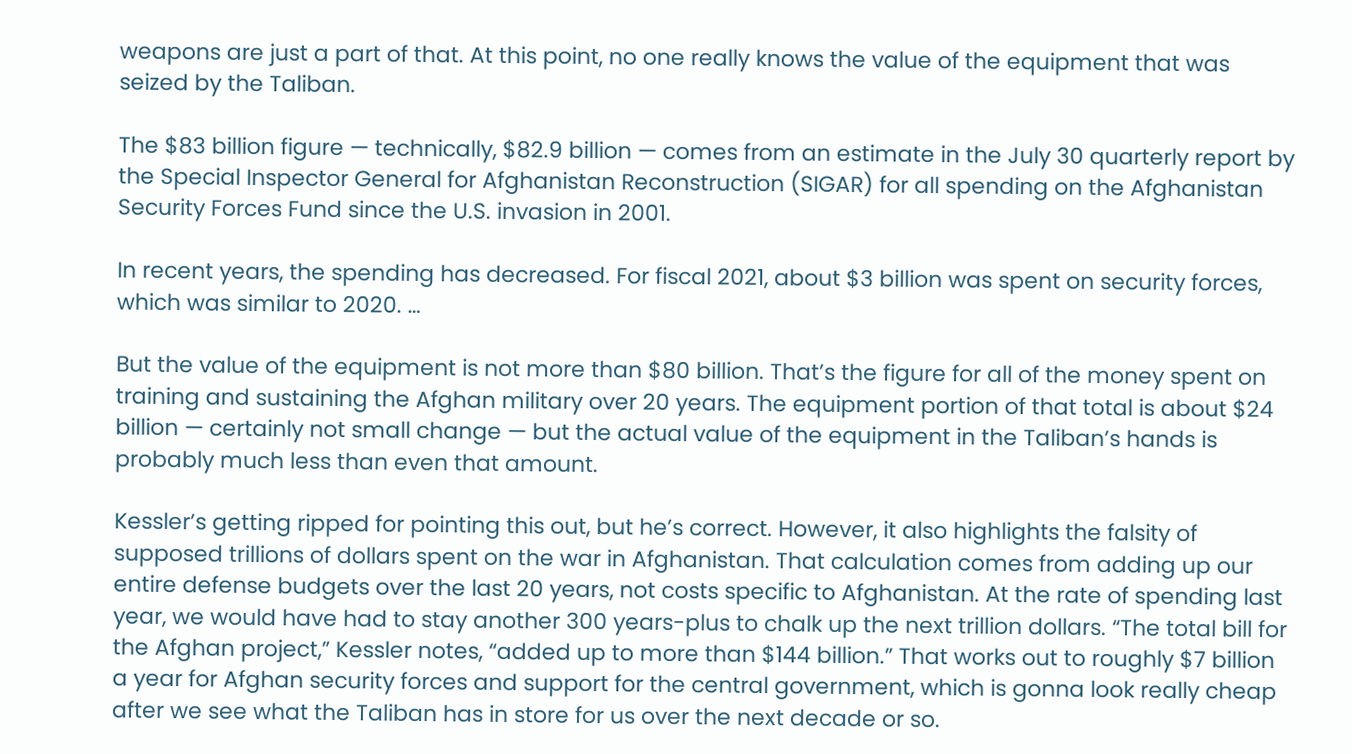weapons are just a part of that. At this point, no one really knows the value of the equipment that was seized by the Taliban.

The $83 billion figure — technically, $82.9 billion — comes from an estimate in the July 30 quarterly report by the Special Inspector General for Afghanistan Reconstruction (SIGAR) for all spending on the Afghanistan Security Forces Fund since the U.S. invasion in 2001.

In recent years, the spending has decreased. For fiscal 2021, about $3 billion was spent on security forces, which was similar to 2020. …

But the value of the equipment is not more than $80 billion. That’s the figure for all of the money spent on training and sustaining the Afghan military over 20 years. The equipment portion of that total is about $24 billion — certainly not small change — but the actual value of the equipment in the Taliban’s hands is probably much less than even that amount.

Kessler’s getting ripped for pointing this out, but he’s correct. However, it also highlights the falsity of supposed trillions of dollars spent on the war in Afghanistan. That calculation comes from adding up our entire defense budgets over the last 20 years, not costs specific to Afghanistan. At the rate of spending last year, we would have had to stay another 300 years-plus to chalk up the next trillion dollars. “The total bill for the Afghan project,” Kessler notes, “added up to more than $144 billion.” That works out to roughly $7 billion a year for Afghan security forces and support for the central government, which is gonna look really cheap after we see what the Taliban has in store for us over the next decade or so.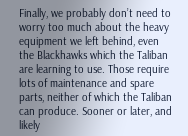Finally, we probably don’t need to worry too much about the heavy equipment we left behind, even the Blackhawks which the Taliban are learning to use. Those require lots of maintenance and spare parts, neither of which the Taliban can produce. Sooner or later, and likely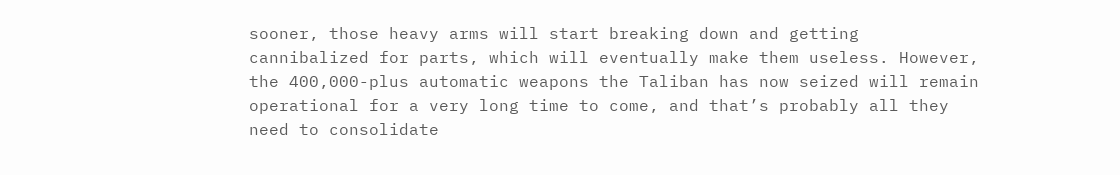sooner, those heavy arms will start breaking down and getting cannibalized for parts, which will eventually make them useless. However, the 400,000-plus automatic weapons the Taliban has now seized will remain operational for a very long time to come, and that’s probably all they need to consolidate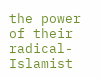the power of their radical-Islamist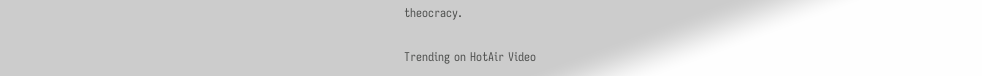theocracy.

Trending on HotAir Video